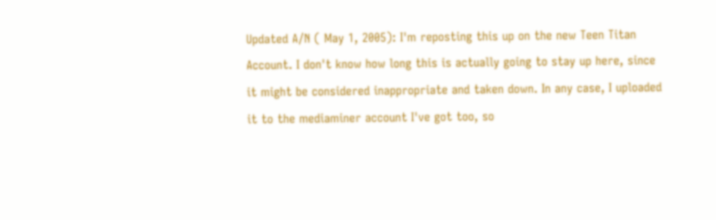Updated A/N ( May 1, 2005): I'm reposting this up on the new Teen Titan Account. I don't know how long this is actually going to stay up here, since it might be considered inappropriate and taken down. In any case, I uploaded it to the mediaminer account I've got too, so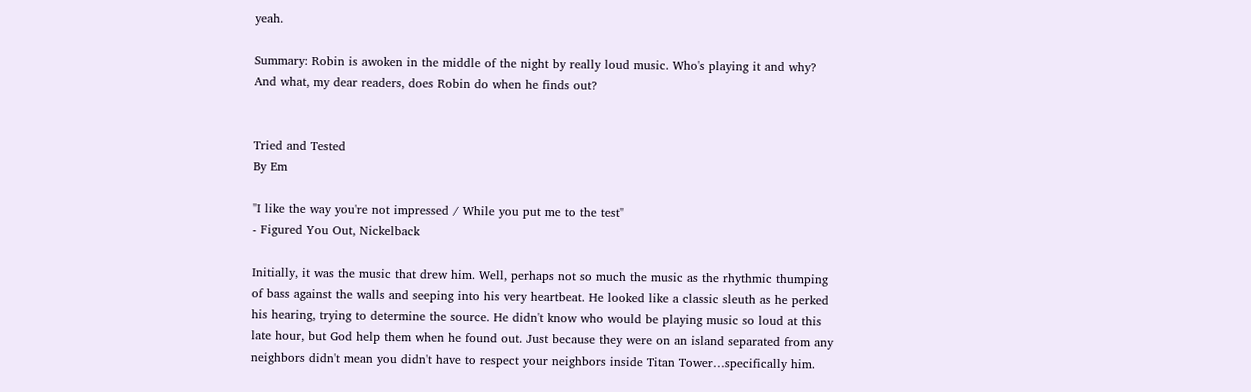yeah.

Summary: Robin is awoken in the middle of the night by really loud music. Who's playing it and why? And what, my dear readers, does Robin do when he finds out?


Tried and Tested
By Em

"I like the way you're not impressed / While you put me to the test"
- Figured You Out, Nickelback

Initially, it was the music that drew him. Well, perhaps not so much the music as the rhythmic thumping of bass against the walls and seeping into his very heartbeat. He looked like a classic sleuth as he perked his hearing, trying to determine the source. He didn't know who would be playing music so loud at this late hour, but God help them when he found out. Just because they were on an island separated from any neighbors didn't mean you didn't have to respect your neighbors inside Titan Tower…specifically him.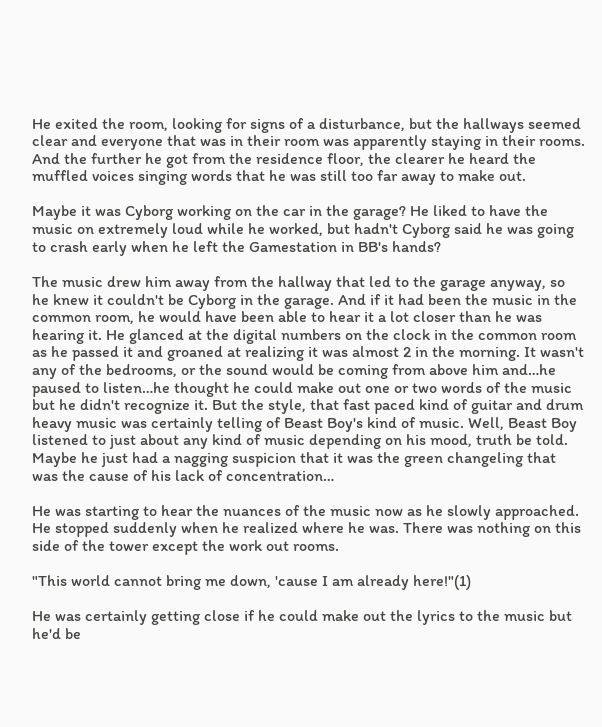He exited the room, looking for signs of a disturbance, but the hallways seemed clear and everyone that was in their room was apparently staying in their rooms. And the further he got from the residence floor, the clearer he heard the muffled voices singing words that he was still too far away to make out.

Maybe it was Cyborg working on the car in the garage? He liked to have the music on extremely loud while he worked, but hadn't Cyborg said he was going to crash early when he left the Gamestation in BB's hands?

The music drew him away from the hallway that led to the garage anyway, so he knew it couldn't be Cyborg in the garage. And if it had been the music in the common room, he would have been able to hear it a lot closer than he was hearing it. He glanced at the digital numbers on the clock in the common room as he passed it and groaned at realizing it was almost 2 in the morning. It wasn't any of the bedrooms, or the sound would be coming from above him and…he paused to listen…he thought he could make out one or two words of the music but he didn't recognize it. But the style, that fast paced kind of guitar and drum heavy music was certainly telling of Beast Boy's kind of music. Well, Beast Boy listened to just about any kind of music depending on his mood, truth be told. Maybe he just had a nagging suspicion that it was the green changeling that was the cause of his lack of concentration…

He was starting to hear the nuances of the music now as he slowly approached. He stopped suddenly when he realized where he was. There was nothing on this side of the tower except the work out rooms.

"This world cannot bring me down, 'cause I am already here!"(1)

He was certainly getting close if he could make out the lyrics to the music but he'd be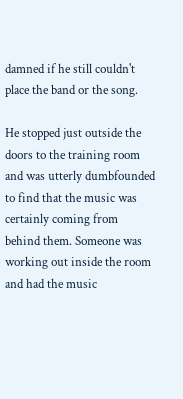damned if he still couldn't place the band or the song.

He stopped just outside the doors to the training room and was utterly dumbfounded to find that the music was certainly coming from behind them. Someone was working out inside the room and had the music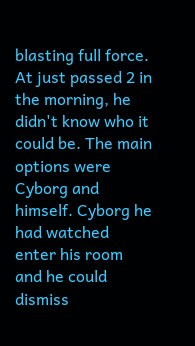blasting full force. At just passed 2 in the morning, he didn't know who it could be. The main options were Cyborg and himself. Cyborg he had watched enter his room and he could dismiss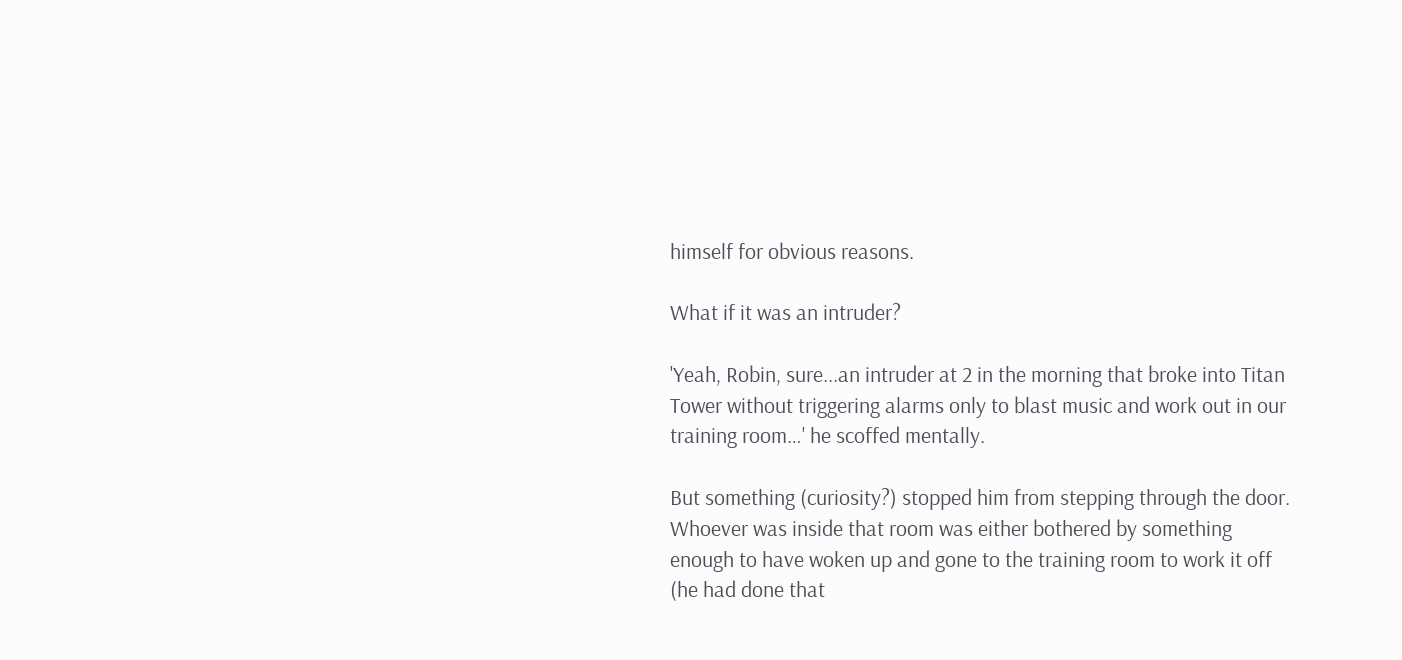himself for obvious reasons.

What if it was an intruder?

'Yeah, Robin, sure...an intruder at 2 in the morning that broke into Titan Tower without triggering alarms only to blast music and work out in our training room…' he scoffed mentally.

But something (curiosity?) stopped him from stepping through the door. Whoever was inside that room was either bothered by something enough to have woken up and gone to the training room to work it off (he had done that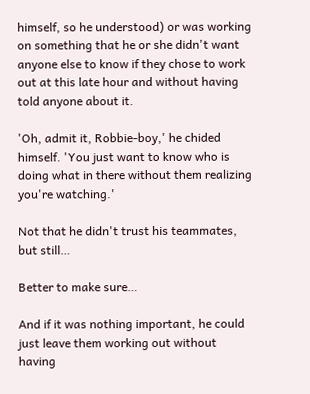himself, so he understood) or was working on something that he or she didn't want anyone else to know if they chose to work out at this late hour and without having told anyone about it.

'Oh, admit it, Robbie-boy,' he chided himself. 'You just want to know who is doing what in there without them realizing you're watching.'

Not that he didn't trust his teammates, but still…

Better to make sure…

And if it was nothing important, he could just leave them working out without having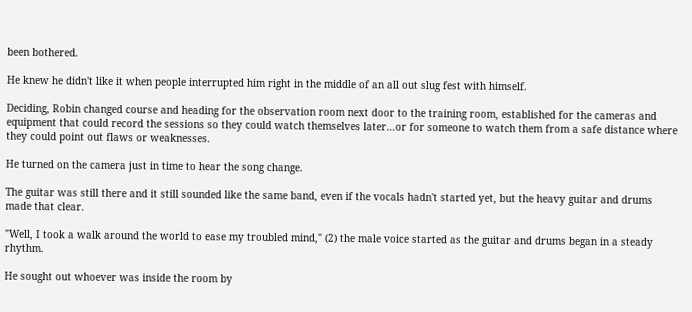been bothered.

He knew he didn't like it when people interrupted him right in the middle of an all out slug fest with himself.

Deciding, Robin changed course and heading for the observation room next door to the training room, established for the cameras and equipment that could record the sessions so they could watch themselves later…or for someone to watch them from a safe distance where they could point out flaws or weaknesses.

He turned on the camera just in time to hear the song change.

The guitar was still there and it still sounded like the same band, even if the vocals hadn't started yet, but the heavy guitar and drums made that clear.

"Well, I took a walk around the world to ease my troubled mind," (2) the male voice started as the guitar and drums began in a steady rhythm.

He sought out whoever was inside the room by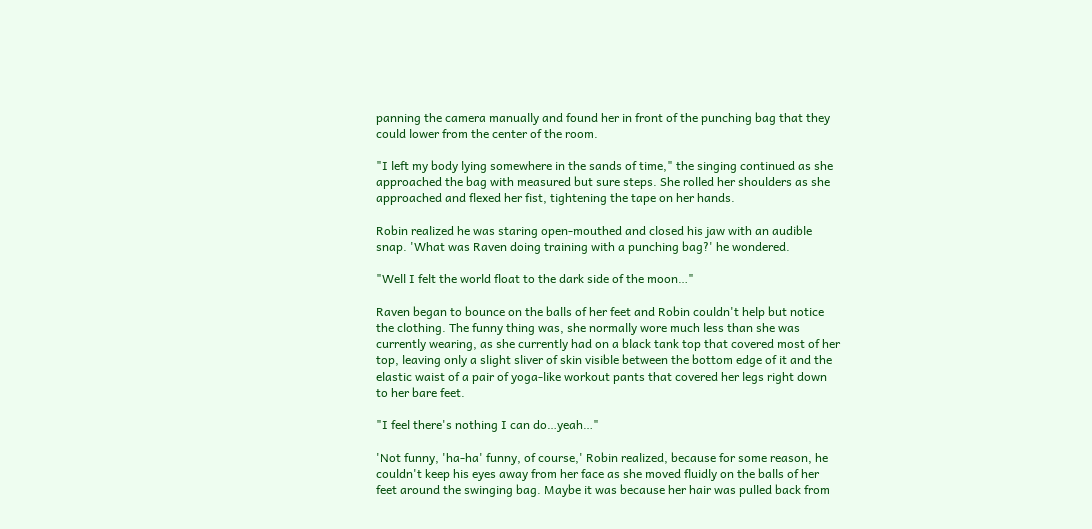panning the camera manually and found her in front of the punching bag that they could lower from the center of the room.

"I left my body lying somewhere in the sands of time," the singing continued as she approached the bag with measured but sure steps. She rolled her shoulders as she approached and flexed her fist, tightening the tape on her hands.

Robin realized he was staring open-mouthed and closed his jaw with an audible snap. 'What was Raven doing training with a punching bag?' he wondered.

"Well I felt the world float to the dark side of the moon…"

Raven began to bounce on the balls of her feet and Robin couldn't help but notice the clothing. The funny thing was, she normally wore much less than she was currently wearing, as she currently had on a black tank top that covered most of her top, leaving only a slight sliver of skin visible between the bottom edge of it and the elastic waist of a pair of yoga-like workout pants that covered her legs right down to her bare feet.

"I feel there's nothing I can do…yeah…"

'Not funny, 'ha-ha' funny, of course,' Robin realized, because for some reason, he couldn't keep his eyes away from her face as she moved fluidly on the balls of her feet around the swinging bag. Maybe it was because her hair was pulled back from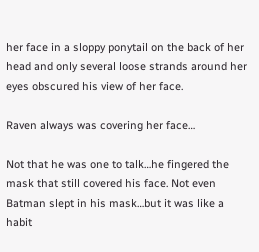her face in a sloppy ponytail on the back of her head and only several loose strands around her eyes obscured his view of her face.

Raven always was covering her face…

Not that he was one to talk…he fingered the mask that still covered his face. Not even Batman slept in his mask…but it was like a habit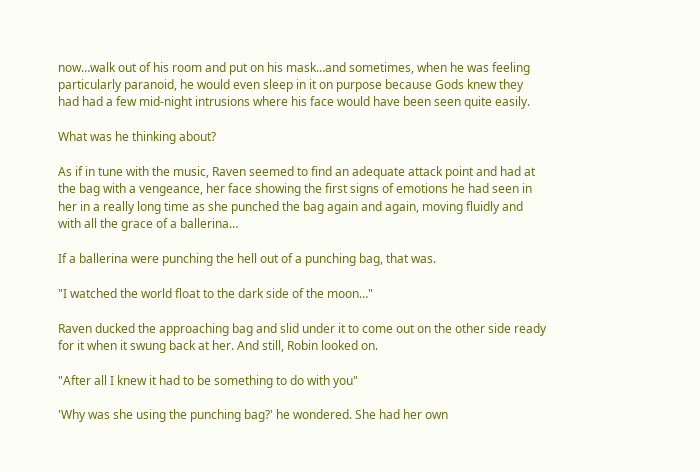now…walk out of his room and put on his mask…and sometimes, when he was feeling particularly paranoid, he would even sleep in it on purpose because Gods knew they had had a few mid-night intrusions where his face would have been seen quite easily.

What was he thinking about?

As if in tune with the music, Raven seemed to find an adequate attack point and had at the bag with a vengeance, her face showing the first signs of emotions he had seen in her in a really long time as she punched the bag again and again, moving fluidly and with all the grace of a ballerina…

If a ballerina were punching the hell out of a punching bag, that was.

"I watched the world float to the dark side of the moon…"

Raven ducked the approaching bag and slid under it to come out on the other side ready for it when it swung back at her. And still, Robin looked on.

"After all I knew it had to be something to do with you"

'Why was she using the punching bag?' he wondered. She had her own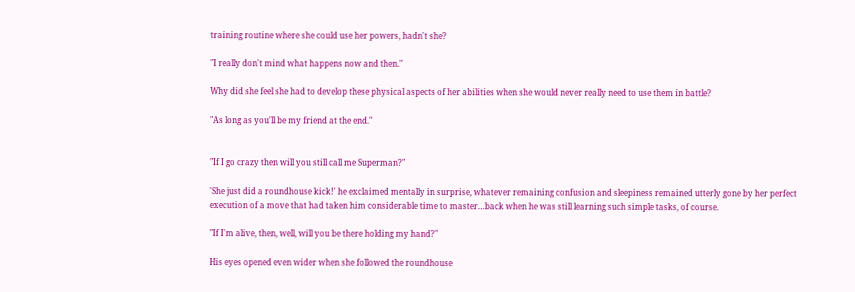training routine where she could use her powers, hadn't she?

"I really don't mind what happens now and then."

Why did she feel she had to develop these physical aspects of her abilities when she would never really need to use them in battle?

"As long as you'll be my friend at the end."


"If I go crazy then will you still call me Superman?"

'She just did a roundhouse kick!' he exclaimed mentally in surprise, whatever remaining confusion and sleepiness remained utterly gone by her perfect execution of a move that had taken him considerable time to master…back when he was still learning such simple tasks, of course.

"If I'm alive, then, well, will you be there holding my hand?"

His eyes opened even wider when she followed the roundhouse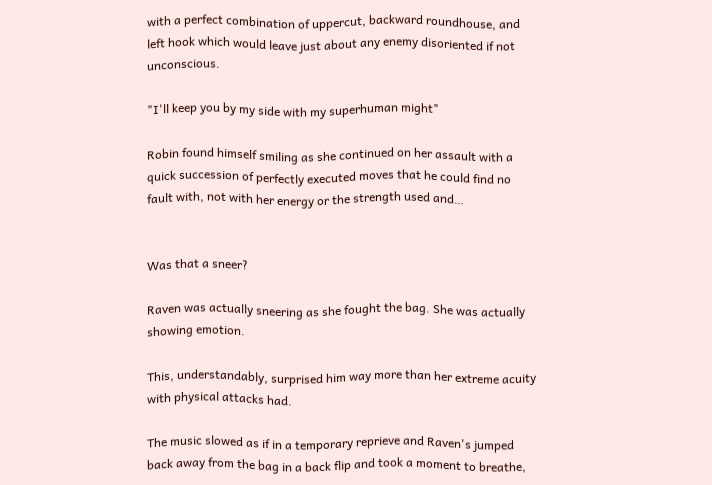with a perfect combination of uppercut, backward roundhouse, and left hook which would leave just about any enemy disoriented if not unconscious.

"I'll keep you by my side with my superhuman might"

Robin found himself smiling as she continued on her assault with a quick succession of perfectly executed moves that he could find no fault with, not with her energy or the strength used and…


Was that a sneer?

Raven was actually sneering as she fought the bag. She was actually showing emotion.

This, understandably, surprised him way more than her extreme acuity with physical attacks had.

The music slowed as if in a temporary reprieve and Raven's jumped back away from the bag in a back flip and took a moment to breathe,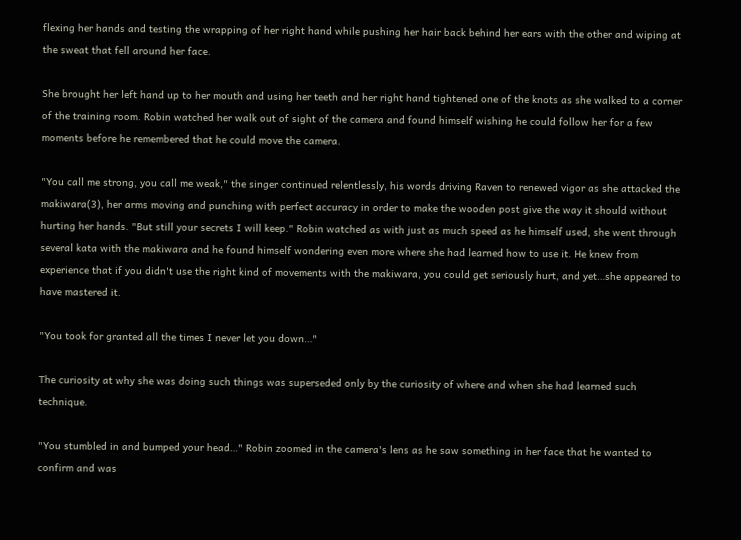flexing her hands and testing the wrapping of her right hand while pushing her hair back behind her ears with the other and wiping at the sweat that fell around her face.

She brought her left hand up to her mouth and using her teeth and her right hand tightened one of the knots as she walked to a corner of the training room. Robin watched her walk out of sight of the camera and found himself wishing he could follow her for a few moments before he remembered that he could move the camera.

"You call me strong, you call me weak," the singer continued relentlessly, his words driving Raven to renewed vigor as she attacked the makiwara(3), her arms moving and punching with perfect accuracy in order to make the wooden post give the way it should without hurting her hands. "But still your secrets I will keep." Robin watched as with just as much speed as he himself used, she went through several kata with the makiwara and he found himself wondering even more where she had learned how to use it. He knew from experience that if you didn't use the right kind of movements with the makiwara, you could get seriously hurt, and yet…she appeared to have mastered it.

"You took for granted all the times I never let you down…"

The curiosity at why she was doing such things was superseded only by the curiosity of where and when she had learned such technique.

"You stumbled in and bumped your head…" Robin zoomed in the camera's lens as he saw something in her face that he wanted to confirm and was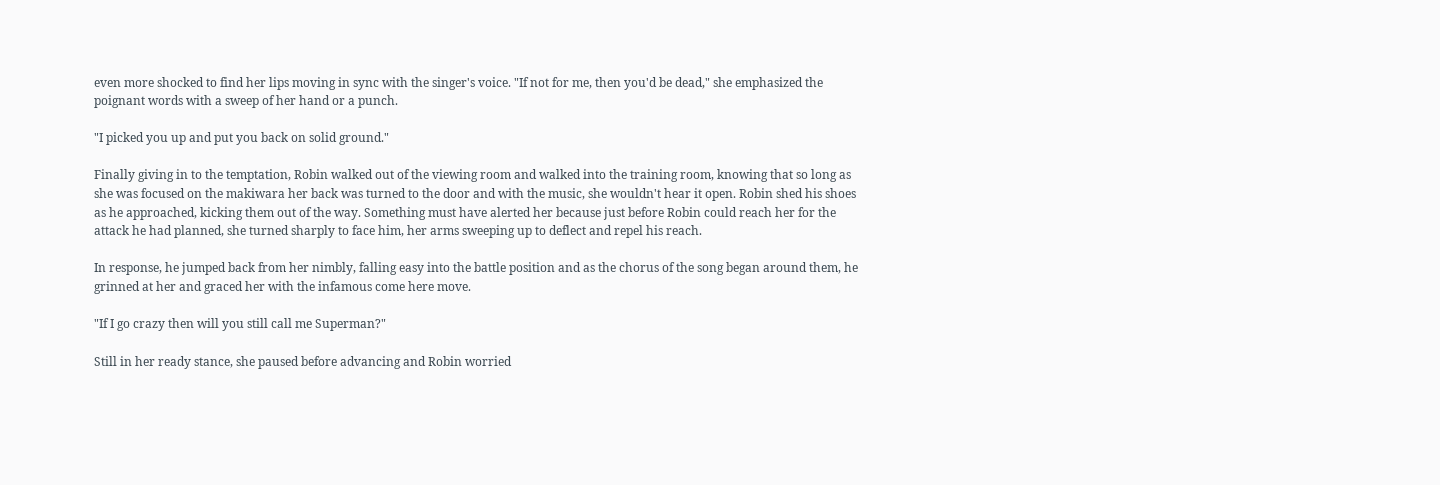even more shocked to find her lips moving in sync with the singer's voice. "If not for me, then you'd be dead," she emphasized the poignant words with a sweep of her hand or a punch.

"I picked you up and put you back on solid ground."

Finally giving in to the temptation, Robin walked out of the viewing room and walked into the training room, knowing that so long as she was focused on the makiwara her back was turned to the door and with the music, she wouldn't hear it open. Robin shed his shoes as he approached, kicking them out of the way. Something must have alerted her because just before Robin could reach her for the attack he had planned, she turned sharply to face him, her arms sweeping up to deflect and repel his reach.

In response, he jumped back from her nimbly, falling easy into the battle position and as the chorus of the song began around them, he grinned at her and graced her with the infamous come here move.

"If I go crazy then will you still call me Superman?"

Still in her ready stance, she paused before advancing and Robin worried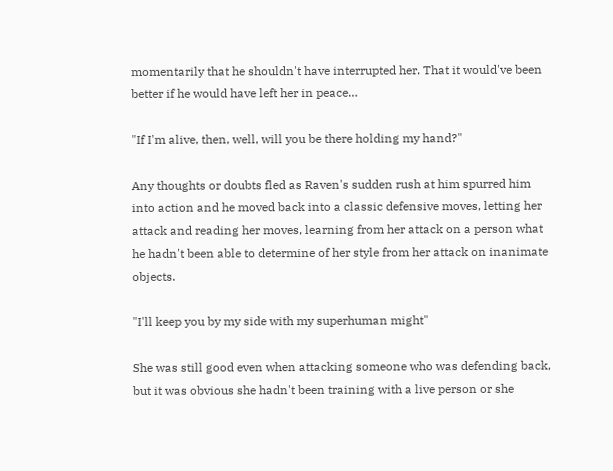momentarily that he shouldn't have interrupted her. That it would've been better if he would have left her in peace…

"If I'm alive, then, well, will you be there holding my hand?"

Any thoughts or doubts fled as Raven's sudden rush at him spurred him into action and he moved back into a classic defensive moves, letting her attack and reading her moves, learning from her attack on a person what he hadn't been able to determine of her style from her attack on inanimate objects.

"I'll keep you by my side with my superhuman might"

She was still good even when attacking someone who was defending back, but it was obvious she hadn't been training with a live person or she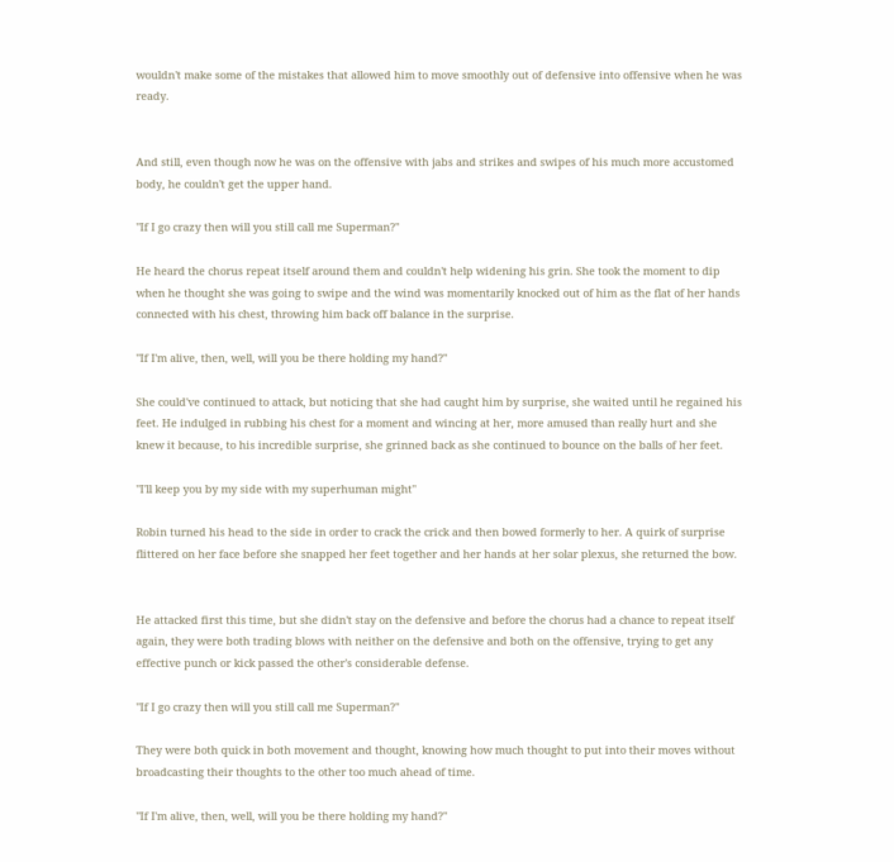wouldn't make some of the mistakes that allowed him to move smoothly out of defensive into offensive when he was ready.


And still, even though now he was on the offensive with jabs and strikes and swipes of his much more accustomed body, he couldn't get the upper hand.

"If I go crazy then will you still call me Superman?"

He heard the chorus repeat itself around them and couldn't help widening his grin. She took the moment to dip when he thought she was going to swipe and the wind was momentarily knocked out of him as the flat of her hands connected with his chest, throwing him back off balance in the surprise.

"If I'm alive, then, well, will you be there holding my hand?"

She could've continued to attack, but noticing that she had caught him by surprise, she waited until he regained his feet. He indulged in rubbing his chest for a moment and wincing at her, more amused than really hurt and she knew it because, to his incredible surprise, she grinned back as she continued to bounce on the balls of her feet.

"I'll keep you by my side with my superhuman might"

Robin turned his head to the side in order to crack the crick and then bowed formerly to her. A quirk of surprise flittered on her face before she snapped her feet together and her hands at her solar plexus, she returned the bow.


He attacked first this time, but she didn't stay on the defensive and before the chorus had a chance to repeat itself again, they were both trading blows with neither on the defensive and both on the offensive, trying to get any effective punch or kick passed the other's considerable defense.

"If I go crazy then will you still call me Superman?"

They were both quick in both movement and thought, knowing how much thought to put into their moves without broadcasting their thoughts to the other too much ahead of time.

"If I'm alive, then, well, will you be there holding my hand?"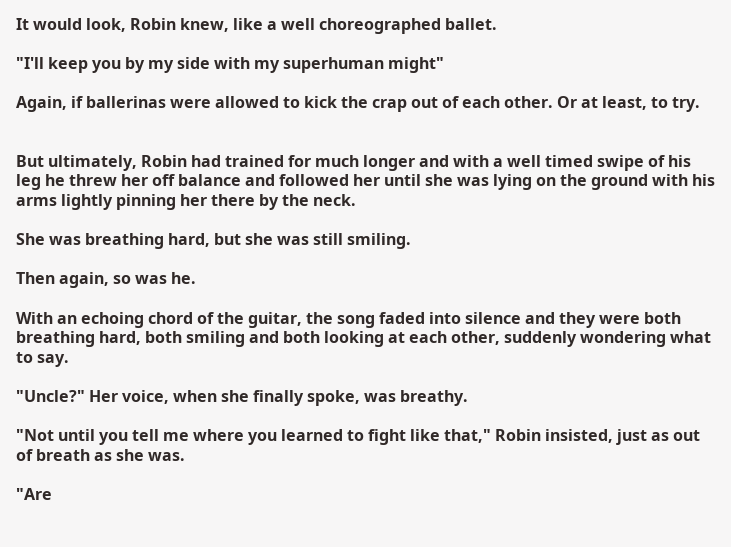It would look, Robin knew, like a well choreographed ballet.

"I'll keep you by my side with my superhuman might"

Again, if ballerinas were allowed to kick the crap out of each other. Or at least, to try.


But ultimately, Robin had trained for much longer and with a well timed swipe of his leg he threw her off balance and followed her until she was lying on the ground with his arms lightly pinning her there by the neck.

She was breathing hard, but she was still smiling.

Then again, so was he.

With an echoing chord of the guitar, the song faded into silence and they were both breathing hard, both smiling and both looking at each other, suddenly wondering what to say.

"Uncle?" Her voice, when she finally spoke, was breathy.

"Not until you tell me where you learned to fight like that," Robin insisted, just as out of breath as she was.

"Are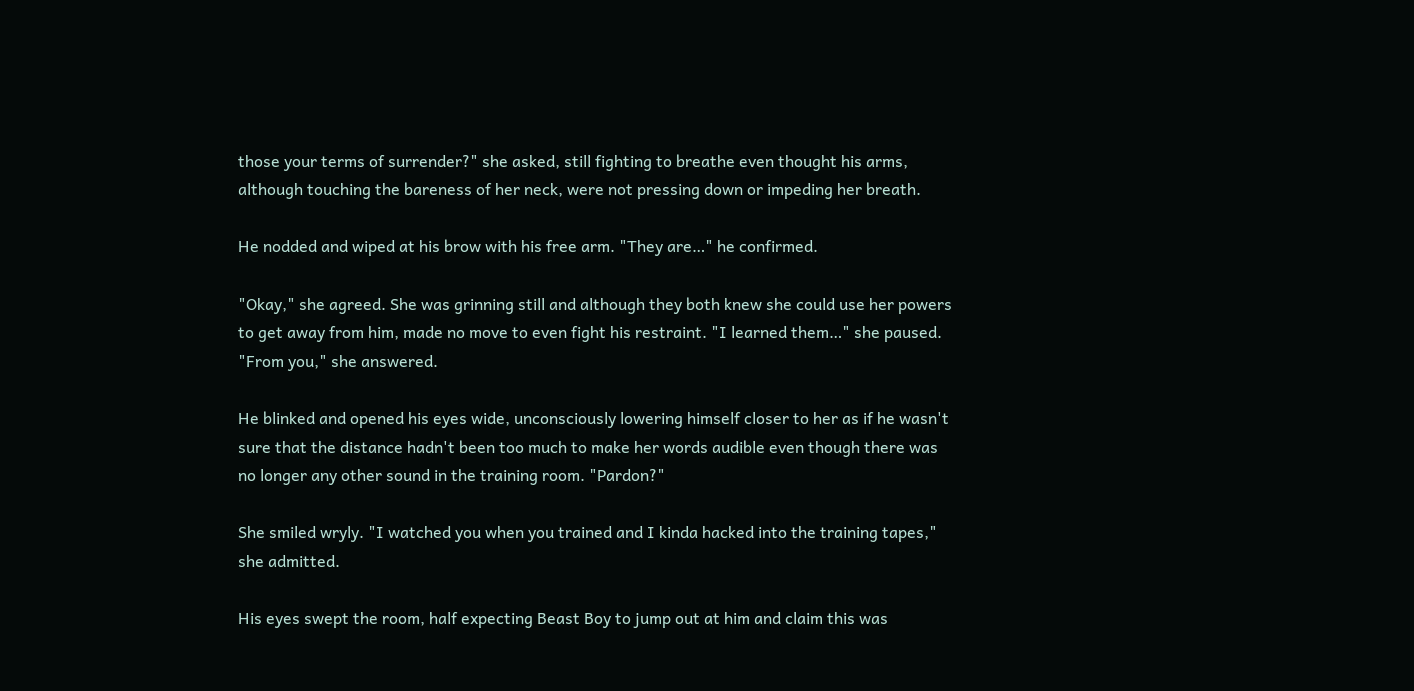those your terms of surrender?" she asked, still fighting to breathe even thought his arms, although touching the bareness of her neck, were not pressing down or impeding her breath.

He nodded and wiped at his brow with his free arm. "They are…" he confirmed.

"Okay," she agreed. She was grinning still and although they both knew she could use her powers to get away from him, made no move to even fight his restraint. "I learned them…" she paused. "From you," she answered.

He blinked and opened his eyes wide, unconsciously lowering himself closer to her as if he wasn't sure that the distance hadn't been too much to make her words audible even though there was no longer any other sound in the training room. "Pardon?"

She smiled wryly. "I watched you when you trained and I kinda hacked into the training tapes," she admitted.

His eyes swept the room, half expecting Beast Boy to jump out at him and claim this was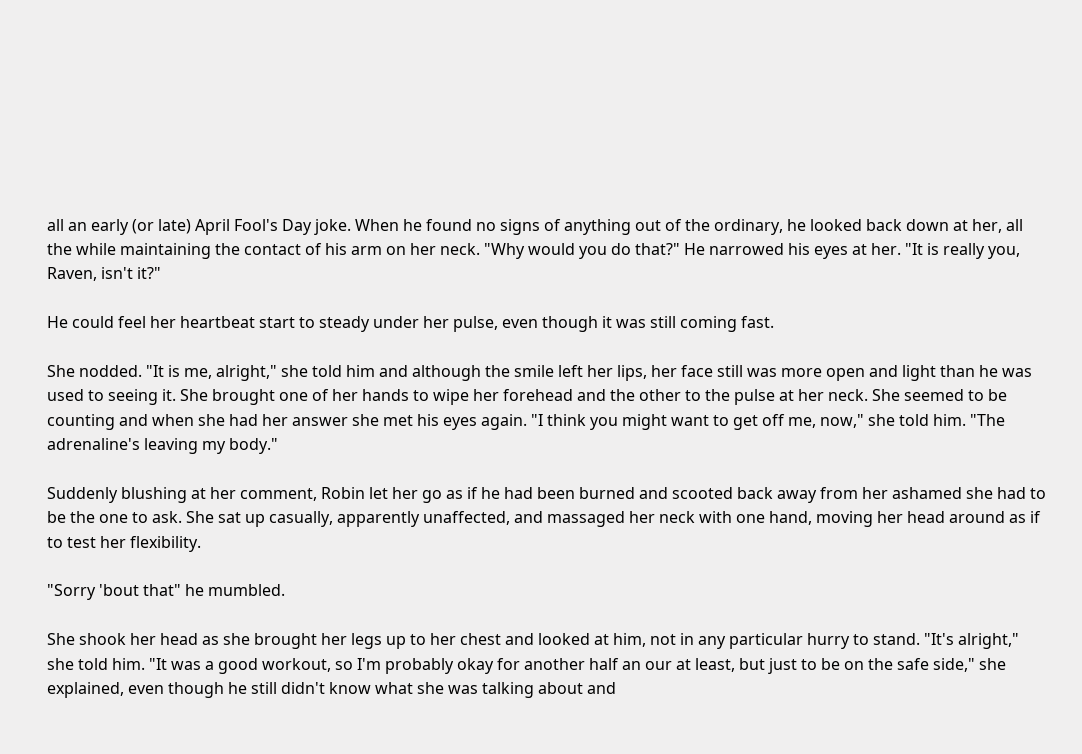all an early (or late) April Fool's Day joke. When he found no signs of anything out of the ordinary, he looked back down at her, all the while maintaining the contact of his arm on her neck. "Why would you do that?" He narrowed his eyes at her. "It is really you, Raven, isn't it?"

He could feel her heartbeat start to steady under her pulse, even though it was still coming fast.

She nodded. "It is me, alright," she told him and although the smile left her lips, her face still was more open and light than he was used to seeing it. She brought one of her hands to wipe her forehead and the other to the pulse at her neck. She seemed to be counting and when she had her answer she met his eyes again. "I think you might want to get off me, now," she told him. "The adrenaline's leaving my body."

Suddenly blushing at her comment, Robin let her go as if he had been burned and scooted back away from her ashamed she had to be the one to ask. She sat up casually, apparently unaffected, and massaged her neck with one hand, moving her head around as if to test her flexibility.

"Sorry 'bout that" he mumbled.

She shook her head as she brought her legs up to her chest and looked at him, not in any particular hurry to stand. "It's alright," she told him. "It was a good workout, so I'm probably okay for another half an our at least, but just to be on the safe side," she explained, even though he still didn't know what she was talking about and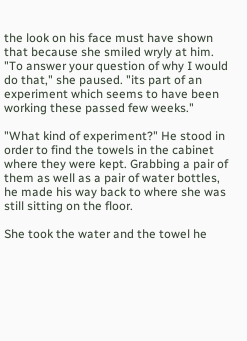the look on his face must have shown that because she smiled wryly at him. "To answer your question of why I would do that," she paused. "its part of an experiment which seems to have been working these passed few weeks."

"What kind of experiment?" He stood in order to find the towels in the cabinet where they were kept. Grabbing a pair of them as well as a pair of water bottles, he made his way back to where she was still sitting on the floor.

She took the water and the towel he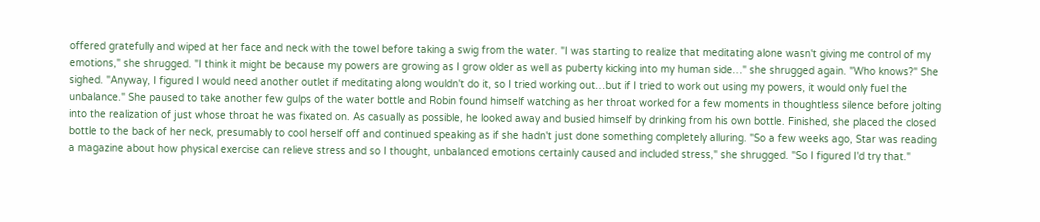offered gratefully and wiped at her face and neck with the towel before taking a swig from the water. "I was starting to realize that meditating alone wasn't giving me control of my emotions," she shrugged. "I think it might be because my powers are growing as I grow older as well as puberty kicking into my human side…" she shrugged again. "Who knows?" She sighed. "Anyway, I figured I would need another outlet if meditating along wouldn't do it, so I tried working out…but if I tried to work out using my powers, it would only fuel the unbalance." She paused to take another few gulps of the water bottle and Robin found himself watching as her throat worked for a few moments in thoughtless silence before jolting into the realization of just whose throat he was fixated on. As casually as possible, he looked away and busied himself by drinking from his own bottle. Finished, she placed the closed bottle to the back of her neck, presumably to cool herself off and continued speaking as if she hadn't just done something completely alluring. "So a few weeks ago, Star was reading a magazine about how physical exercise can relieve stress and so I thought, unbalanced emotions certainly caused and included stress," she shrugged. "So I figured I'd try that."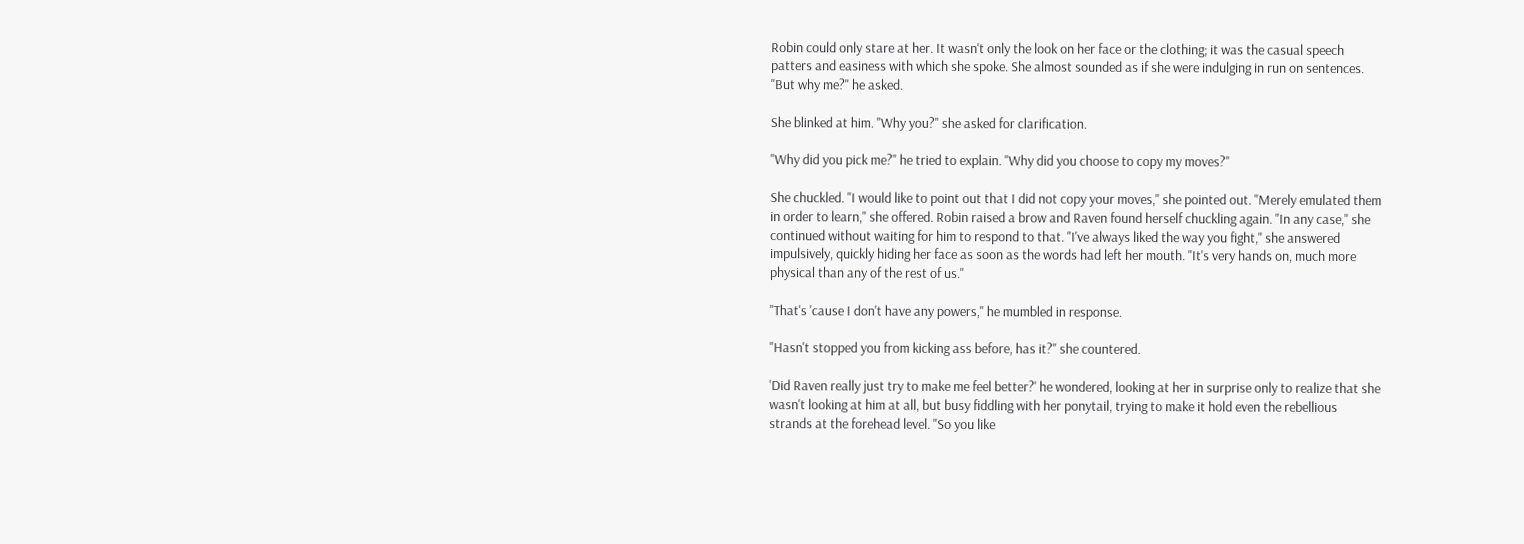Robin could only stare at her. It wasn't only the look on her face or the clothing; it was the casual speech patters and easiness with which she spoke. She almost sounded as if she were indulging in run on sentences. "But why me?" he asked.

She blinked at him. "Why you?" she asked for clarification.

"Why did you pick me?" he tried to explain. "Why did you choose to copy my moves?"

She chuckled. "I would like to point out that I did not copy your moves," she pointed out. "Merely emulated them in order to learn," she offered. Robin raised a brow and Raven found herself chuckling again. "In any case," she continued without waiting for him to respond to that. "I've always liked the way you fight," she answered impulsively, quickly hiding her face as soon as the words had left her mouth. "It's very hands on, much more physical than any of the rest of us."

"That's 'cause I don't have any powers," he mumbled in response.

"Hasn't stopped you from kicking ass before, has it?" she countered.

'Did Raven really just try to make me feel better?' he wondered, looking at her in surprise only to realize that she wasn't looking at him at all, but busy fiddling with her ponytail, trying to make it hold even the rebellious strands at the forehead level. "So you like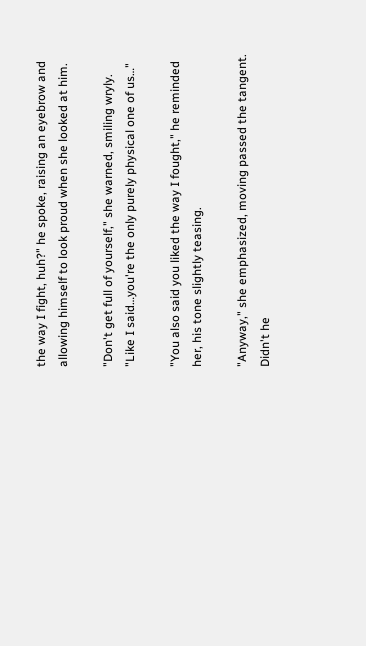the way I fight, huh?" he spoke, raising an eyebrow and allowing himself to look proud when she looked at him.

"Don't get full of yourself," she warned, smiling wryly. "Like I said…you're the only purely physical one of us…"

"You also said you liked the way I fought," he reminded her, his tone slightly teasing.

"Anyway," she emphasized, moving passed the tangent. Didn't he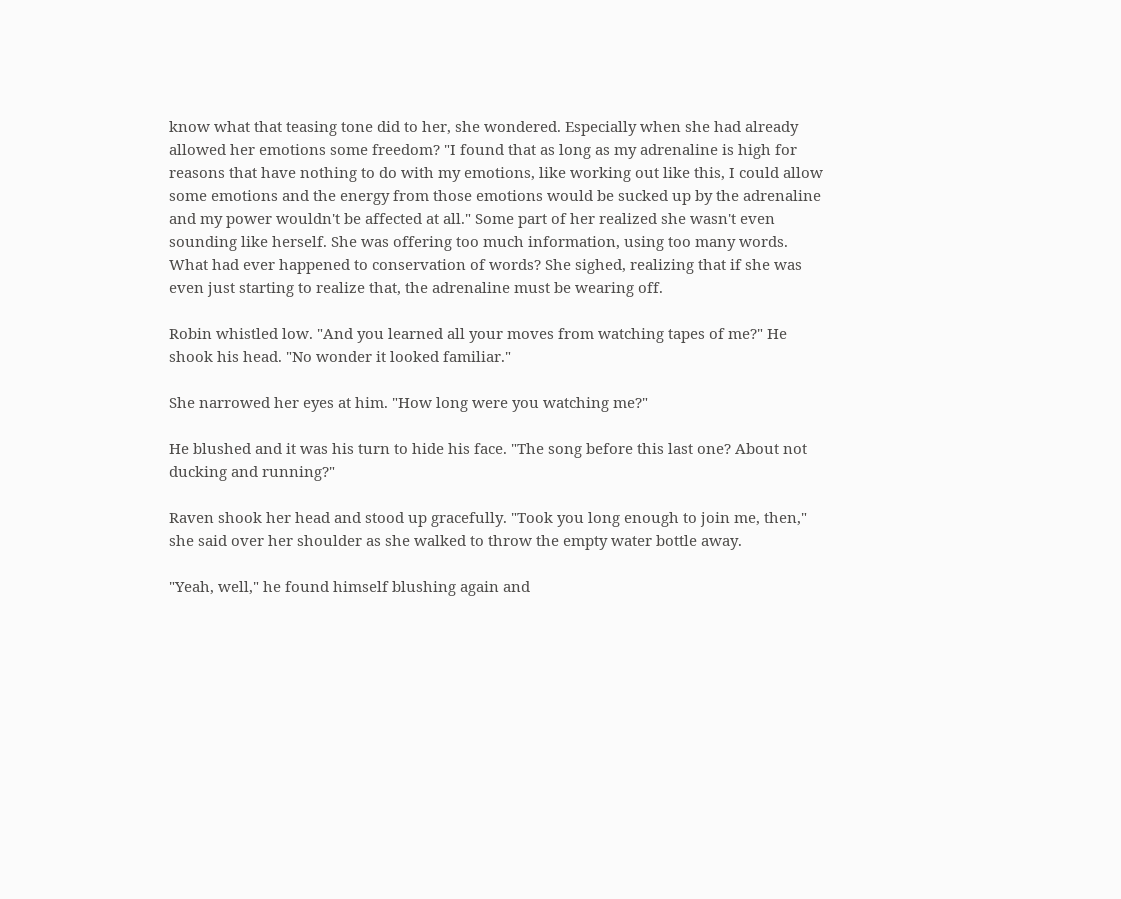know what that teasing tone did to her, she wondered. Especially when she had already allowed her emotions some freedom? "I found that as long as my adrenaline is high for reasons that have nothing to do with my emotions, like working out like this, I could allow some emotions and the energy from those emotions would be sucked up by the adrenaline and my power wouldn't be affected at all." Some part of her realized she wasn't even sounding like herself. She was offering too much information, using too many words. What had ever happened to conservation of words? She sighed, realizing that if she was even just starting to realize that, the adrenaline must be wearing off.

Robin whistled low. "And you learned all your moves from watching tapes of me?" He shook his head. "No wonder it looked familiar."

She narrowed her eyes at him. "How long were you watching me?"

He blushed and it was his turn to hide his face. "The song before this last one? About not ducking and running?"

Raven shook her head and stood up gracefully. "Took you long enough to join me, then," she said over her shoulder as she walked to throw the empty water bottle away.

"Yeah, well," he found himself blushing again and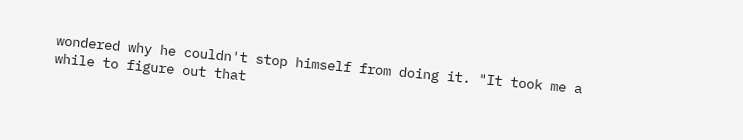wondered why he couldn't stop himself from doing it. "It took me a while to figure out that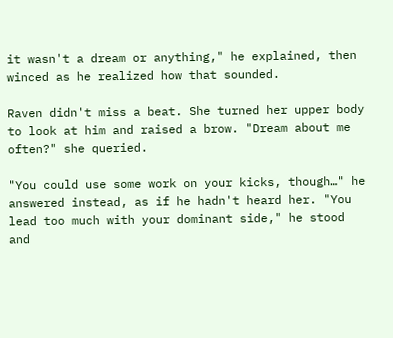it wasn't a dream or anything," he explained, then winced as he realized how that sounded.

Raven didn't miss a beat. She turned her upper body to look at him and raised a brow. "Dream about me often?" she queried.

"You could use some work on your kicks, though…" he answered instead, as if he hadn't heard her. "You lead too much with your dominant side," he stood and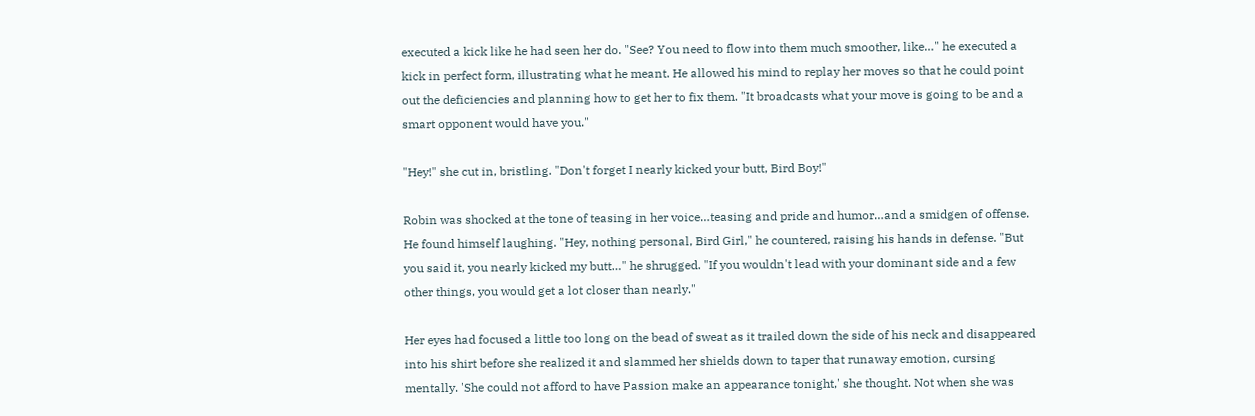executed a kick like he had seen her do. "See? You need to flow into them much smoother, like…" he executed a kick in perfect form, illustrating what he meant. He allowed his mind to replay her moves so that he could point out the deficiencies and planning how to get her to fix them. "It broadcasts what your move is going to be and a smart opponent would have you."

"Hey!" she cut in, bristling. "Don't forget I nearly kicked your butt, Bird Boy!"

Robin was shocked at the tone of teasing in her voice…teasing and pride and humor…and a smidgen of offense. He found himself laughing. "Hey, nothing personal, Bird Girl," he countered, raising his hands in defense. "But you said it, you nearly kicked my butt…" he shrugged. "If you wouldn't lead with your dominant side and a few other things, you would get a lot closer than nearly."

Her eyes had focused a little too long on the bead of sweat as it trailed down the side of his neck and disappeared into his shirt before she realized it and slammed her shields down to taper that runaway emotion, cursing mentally. 'She could not afford to have Passion make an appearance tonight,' she thought. Not when she was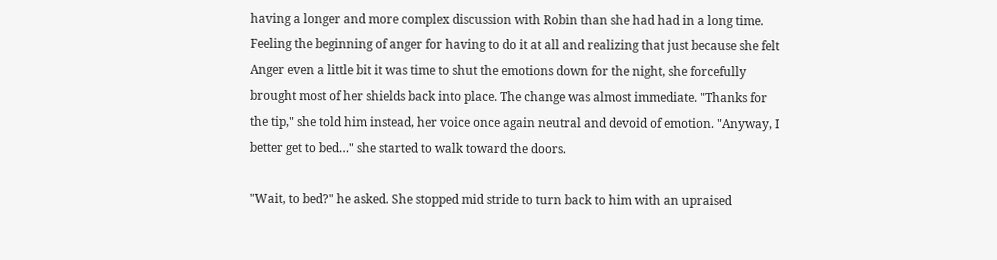having a longer and more complex discussion with Robin than she had had in a long time. Feeling the beginning of anger for having to do it at all and realizing that just because she felt Anger even a little bit it was time to shut the emotions down for the night, she forcefully brought most of her shields back into place. The change was almost immediate. "Thanks for the tip," she told him instead, her voice once again neutral and devoid of emotion. "Anyway, I better get to bed…" she started to walk toward the doors.

"Wait, to bed?" he asked. She stopped mid stride to turn back to him with an upraised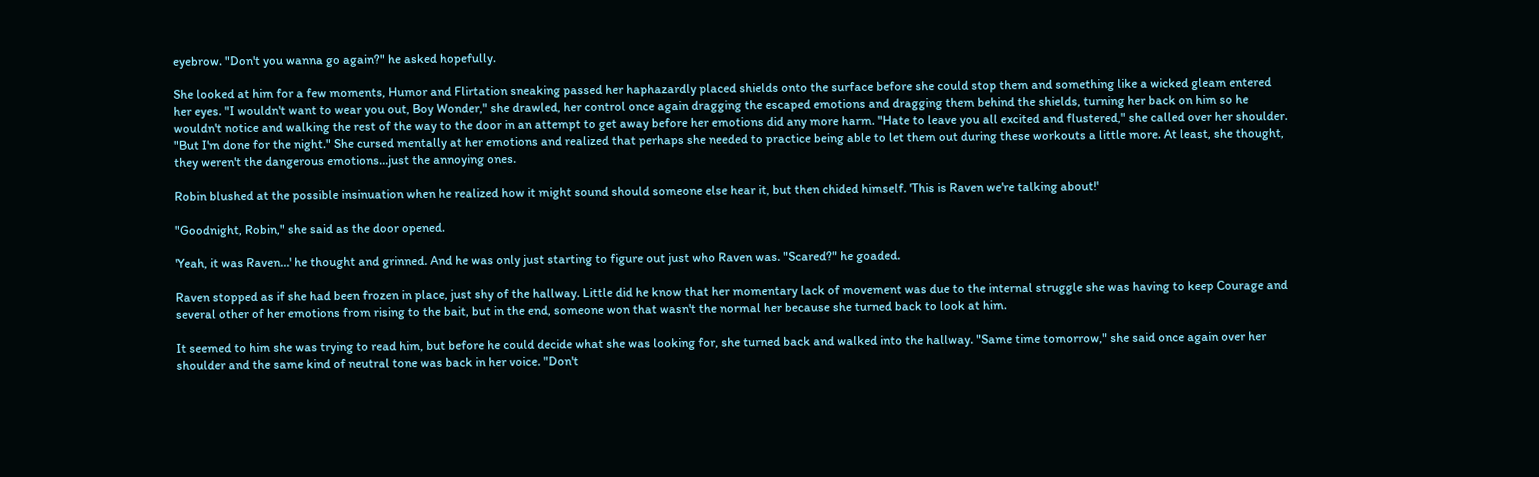eyebrow. "Don't you wanna go again?" he asked hopefully.

She looked at him for a few moments, Humor and Flirtation sneaking passed her haphazardly placed shields onto the surface before she could stop them and something like a wicked gleam entered her eyes. "I wouldn't want to wear you out, Boy Wonder," she drawled, her control once again dragging the escaped emotions and dragging them behind the shields, turning her back on him so he wouldn't notice and walking the rest of the way to the door in an attempt to get away before her emotions did any more harm. "Hate to leave you all excited and flustered," she called over her shoulder. "But I'm done for the night." She cursed mentally at her emotions and realized that perhaps she needed to practice being able to let them out during these workouts a little more. At least, she thought, they weren't the dangerous emotions…just the annoying ones.

Robin blushed at the possible insinuation when he realized how it might sound should someone else hear it, but then chided himself. 'This is Raven we're talking about!'

"Goodnight, Robin," she said as the door opened.

'Yeah, it was Raven…' he thought and grinned. And he was only just starting to figure out just who Raven was. "Scared?" he goaded.

Raven stopped as if she had been frozen in place, just shy of the hallway. Little did he know that her momentary lack of movement was due to the internal struggle she was having to keep Courage and several other of her emotions from rising to the bait, but in the end, someone won that wasn't the normal her because she turned back to look at him.

It seemed to him she was trying to read him, but before he could decide what she was looking for, she turned back and walked into the hallway. "Same time tomorrow," she said once again over her shoulder and the same kind of neutral tone was back in her voice. "Don't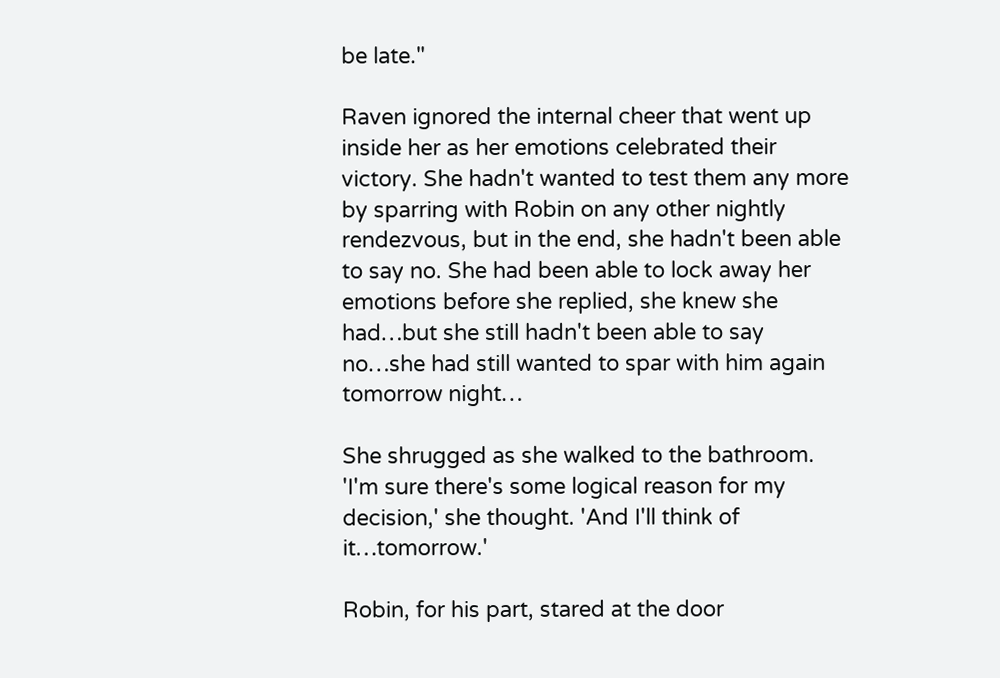be late."

Raven ignored the internal cheer that went up inside her as her emotions celebrated their victory. She hadn't wanted to test them any more by sparring with Robin on any other nightly rendezvous, but in the end, she hadn't been able to say no. She had been able to lock away her emotions before she replied, she knew she had…but she still hadn't been able to say no…she had still wanted to spar with him again tomorrow night…

She shrugged as she walked to the bathroom. 'I'm sure there's some logical reason for my decision,' she thought. 'And I'll think of it…tomorrow.'

Robin, for his part, stared at the door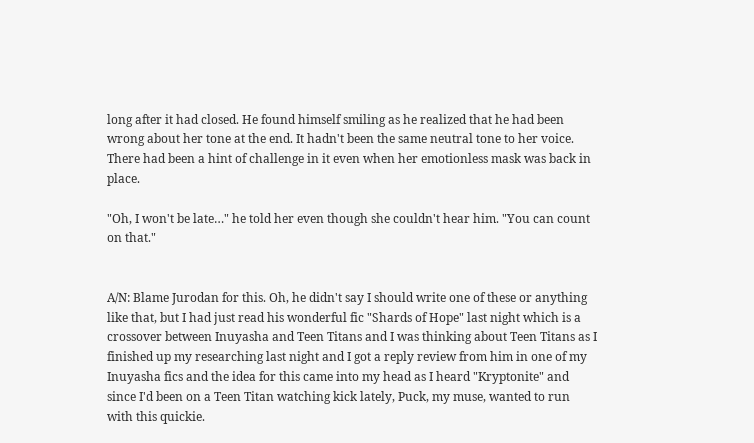long after it had closed. He found himself smiling as he realized that he had been wrong about her tone at the end. It hadn't been the same neutral tone to her voice. There had been a hint of challenge in it even when her emotionless mask was back in place.

"Oh, I won't be late…" he told her even though she couldn't hear him. "You can count on that."


A/N: Blame Jurodan for this. Oh, he didn't say I should write one of these or anything like that, but I had just read his wonderful fic "Shards of Hope" last night which is a crossover between Inuyasha and Teen Titans and I was thinking about Teen Titans as I finished up my researching last night and I got a reply review from him in one of my Inuyasha fics and the idea for this came into my head as I heard "Kryptonite" and since I'd been on a Teen Titan watching kick lately, Puck, my muse, wanted to run with this quickie.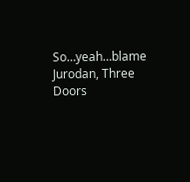So…yeah…blame Jurodan, Three Doors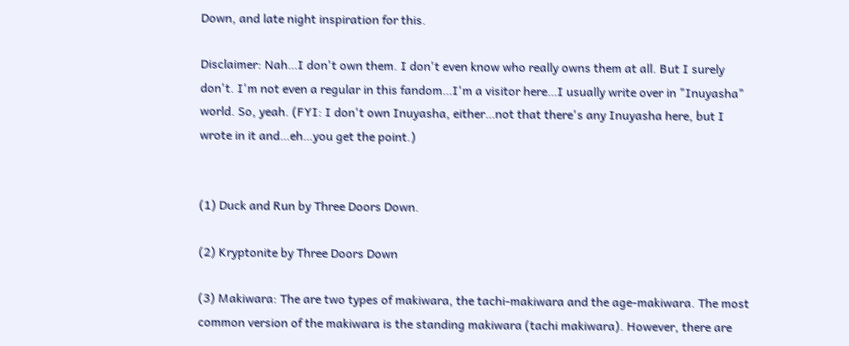Down, and late night inspiration for this.

Disclaimer: Nah…I don't own them. I don't even know who really owns them at all. But I surely don't. I'm not even a regular in this fandom…I'm a visitor here…I usually write over in "Inuyasha" world. So, yeah. (FYI: I don't own Inuyasha, either…not that there's any Inuyasha here, but I wrote in it and…eh…you get the point.)


(1) Duck and Run by Three Doors Down.

(2) Kryptonite by Three Doors Down

(3) Makiwara: The are two types of makiwara, the tachi-makiwara and the age-makiwara. The most common version of the makiwara is the standing makiwara (tachi makiwara). However, there are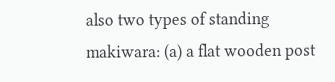also two types of standing makiwara: (a) a flat wooden post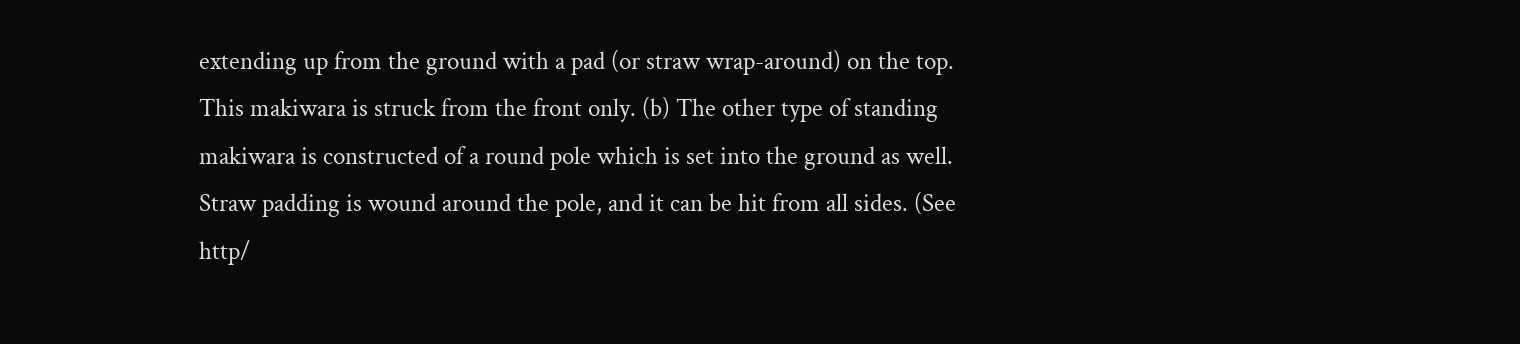extending up from the ground with a pad (or straw wrap-around) on the top. This makiwara is struck from the front only. (b) The other type of standing makiwara is constructed of a round pole which is set into the ground as well. Straw padding is wound around the pole, and it can be hit from all sides. (See http/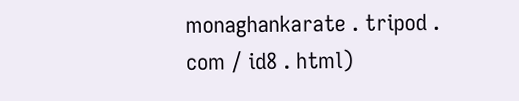monaghankarate . tripod . com / id8 . html)